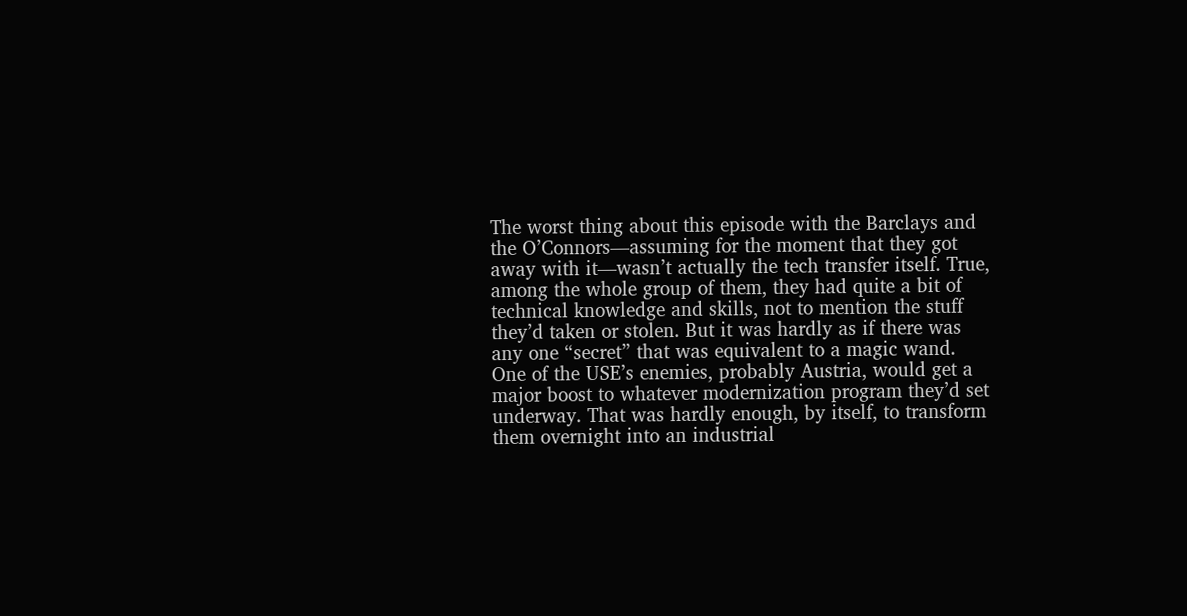The worst thing about this episode with the Barclays and the O’Connors—assuming for the moment that they got away with it—wasn’t actually the tech transfer itself. True, among the whole group of them, they had quite a bit of technical knowledge and skills, not to mention the stuff they’d taken or stolen. But it was hardly as if there was any one “secret” that was equivalent to a magic wand. One of the USE’s enemies, probably Austria, would get a major boost to whatever modernization program they’d set underway. That was hardly enough, by itself, to transform them overnight into an industrial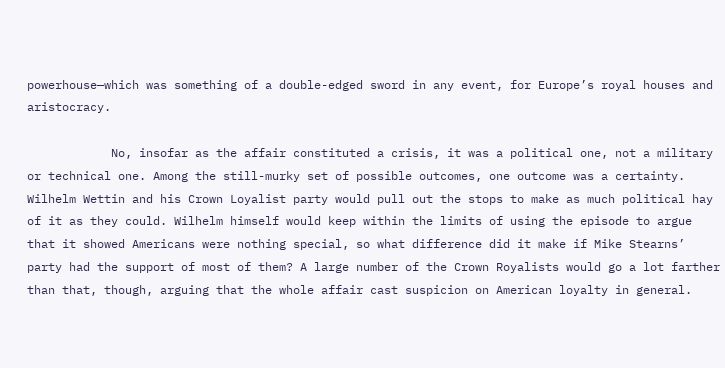powerhouse—which was something of a double-edged sword in any event, for Europe’s royal houses and aristocracy.

            No, insofar as the affair constituted a crisis, it was a political one, not a military or technical one. Among the still-murky set of possible outcomes, one outcome was a certainty. Wilhelm Wettin and his Crown Loyalist party would pull out the stops to make as much political hay of it as they could. Wilhelm himself would keep within the limits of using the episode to argue that it showed Americans were nothing special, so what difference did it make if Mike Stearns’ party had the support of most of them? A large number of the Crown Royalists would go a lot farther than that, though, arguing that the whole affair cast suspicion on American loyalty in general.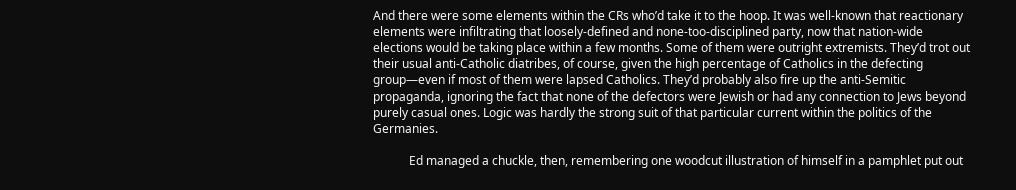And there were some elements within the CRs who’d take it to the hoop. It was well-known that reactionary elements were infiltrating that loosely-defined and none-too-disciplined party, now that nation-wide elections would be taking place within a few months. Some of them were outright extremists. They’d trot out their usual anti-Catholic diatribes, of course, given the high percentage of Catholics in the defecting group—even if most of them were lapsed Catholics. They’d probably also fire up the anti-Semitic propaganda, ignoring the fact that none of the defectors were Jewish or had any connection to Jews beyond purely casual ones. Logic was hardly the strong suit of that particular current within the politics of the Germanies.

            Ed managed a chuckle, then, remembering one woodcut illustration of himself in a pamphlet put out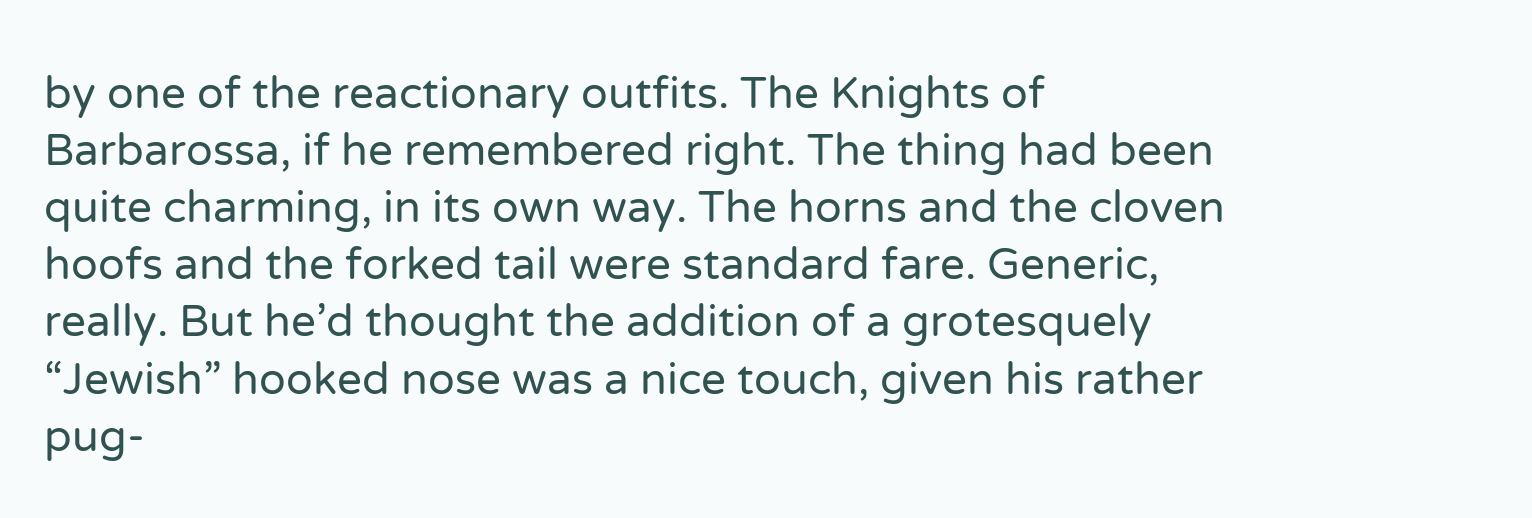by one of the reactionary outfits. The Knights of Barbarossa, if he remembered right. The thing had been quite charming, in its own way. The horns and the cloven hoofs and the forked tail were standard fare. Generic, really. But he’d thought the addition of a grotesquely “Jewish” hooked nose was a nice touch, given his rather pug-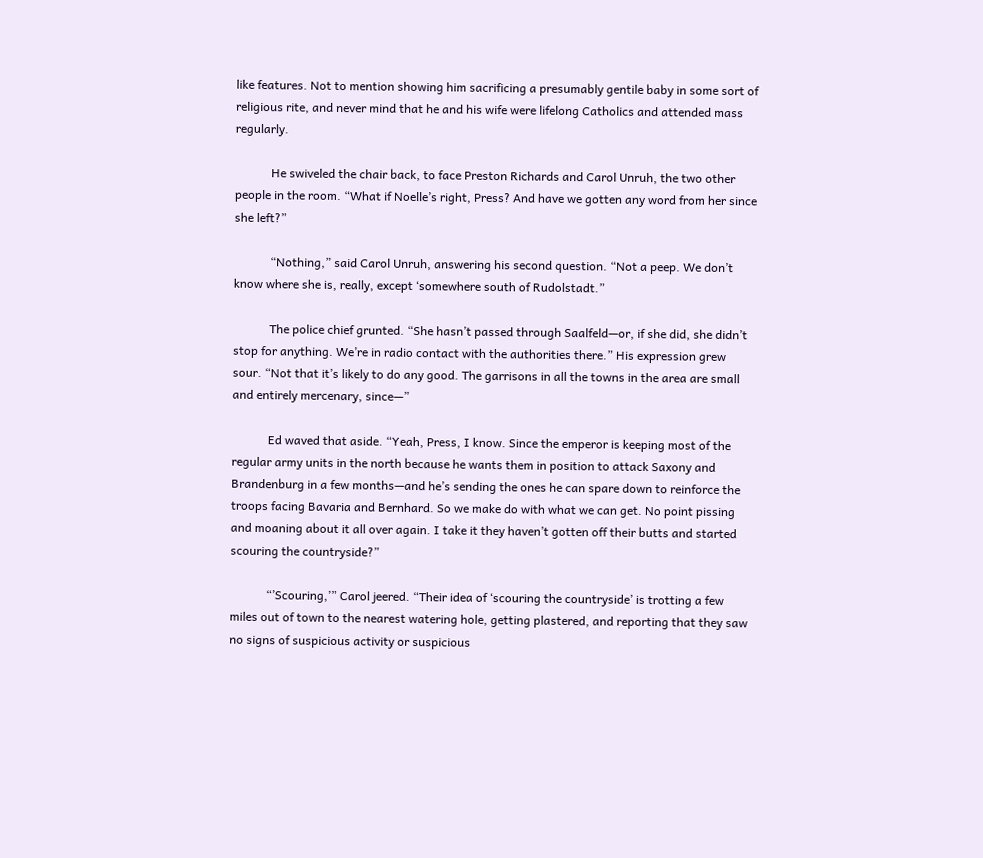like features. Not to mention showing him sacrificing a presumably gentile baby in some sort of religious rite, and never mind that he and his wife were lifelong Catholics and attended mass regularly.

            He swiveled the chair back, to face Preston Richards and Carol Unruh, the two other people in the room. “What if Noelle’s right, Press? And have we gotten any word from her since she left?”

            “Nothing,” said Carol Unruh, answering his second question. “Not a peep. We don’t know where she is, really, except ‘somewhere south of Rudolstadt.”

            The police chief grunted. “She hasn’t passed through Saalfeld—or, if she did, she didn’t stop for anything. We’re in radio contact with the authorities there.” His expression grew sour. “Not that it’s likely to do any good. The garrisons in all the towns in the area are small and entirely mercenary, since—”

            Ed waved that aside. “Yeah, Press, I know. Since the emperor is keeping most of the regular army units in the north because he wants them in position to attack Saxony and Brandenburg in a few months—and he’s sending the ones he can spare down to reinforce the troops facing Bavaria and Bernhard. So we make do with what we can get. No point pissing and moaning about it all over again. I take it they haven’t gotten off their butts and started scouring the countryside?”

            “’Scouring,’” Carol jeered. “Their idea of ‘scouring the countryside’ is trotting a few miles out of town to the nearest watering hole, getting plastered, and reporting that they saw no signs of suspicious activity or suspicious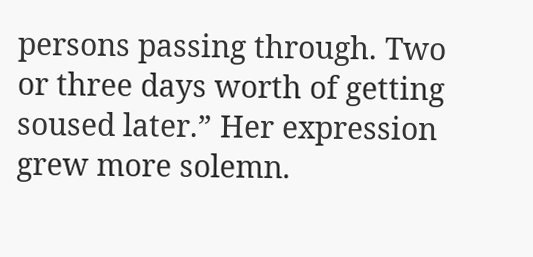persons passing through. Two or three days worth of getting soused later.” Her expression grew more solemn.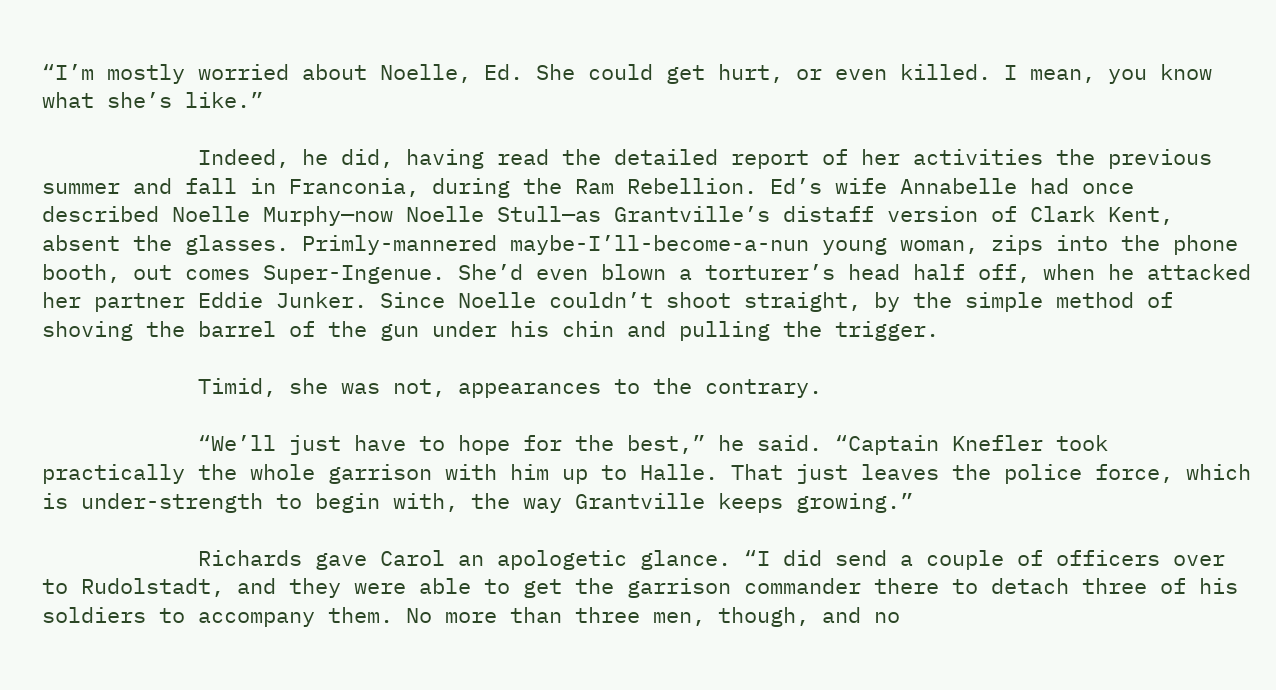“I’m mostly worried about Noelle, Ed. She could get hurt, or even killed. I mean, you know what she’s like.”

            Indeed, he did, having read the detailed report of her activities the previous summer and fall in Franconia, during the Ram Rebellion. Ed’s wife Annabelle had once described Noelle Murphy—now Noelle Stull—as Grantville’s distaff version of Clark Kent, absent the glasses. Primly-mannered maybe-I’ll-become-a-nun young woman, zips into the phone booth, out comes Super-Ingenue. She’d even blown a torturer’s head half off, when he attacked her partner Eddie Junker. Since Noelle couldn’t shoot straight, by the simple method of shoving the barrel of the gun under his chin and pulling the trigger.

            Timid, she was not, appearances to the contrary.

            “We’ll just have to hope for the best,” he said. “Captain Knefler took practically the whole garrison with him up to Halle. That just leaves the police force, which is under-strength to begin with, the way Grantville keeps growing.”

            Richards gave Carol an apologetic glance. “I did send a couple of officers over to Rudolstadt, and they were able to get the garrison commander there to detach three of his soldiers to accompany them. No more than three men, though, and no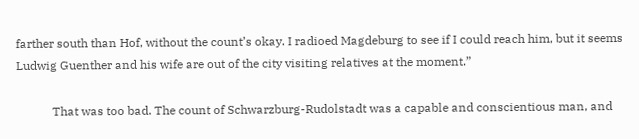farther south than Hof, without the count’s okay. I radioed Magdeburg to see if I could reach him, but it seems Ludwig Guenther and his wife are out of the city visiting relatives at the moment.”

            That was too bad. The count of Schwarzburg-Rudolstadt was a capable and conscientious man, and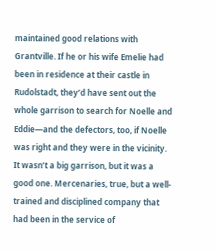maintained good relations with Grantville. If he or his wife Emelie had been in residence at their castle in Rudolstadt, they’d have sent out the whole garrison to search for Noelle and Eddie—and the defectors, too, if Noelle was right and they were in the vicinity. It wasn’t a big garrison, but it was a good one. Mercenaries, true, but a well-trained and disciplined company that had been in the service of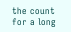the count for a long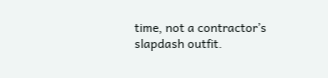time, not a contractor’s slapdash outfit.